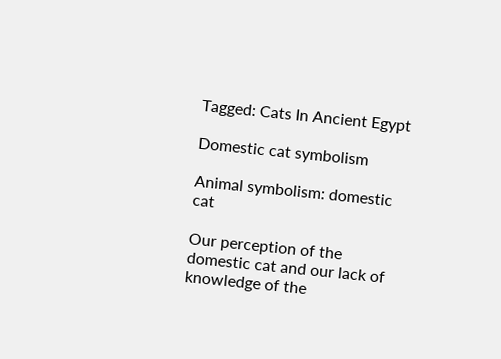Tagged: Cats In Ancient Egypt

Domestic cat symbolism

Animal symbolism: domestic cat

Our perception of the domestic cat and our lack of knowledge of the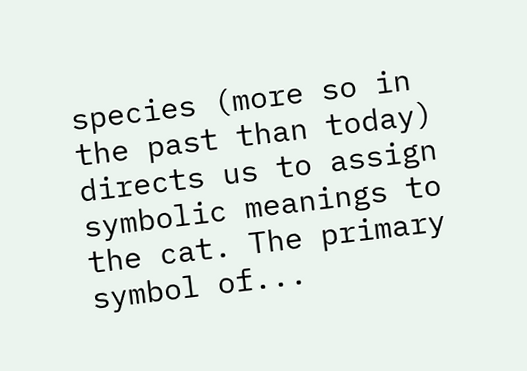species (more so in the past than today) directs us to assign symbolic meanings to the cat. The primary symbol of...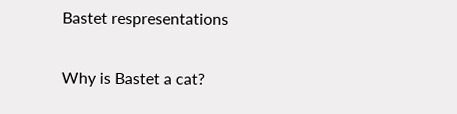Bastet respresentations

Why is Bastet a cat?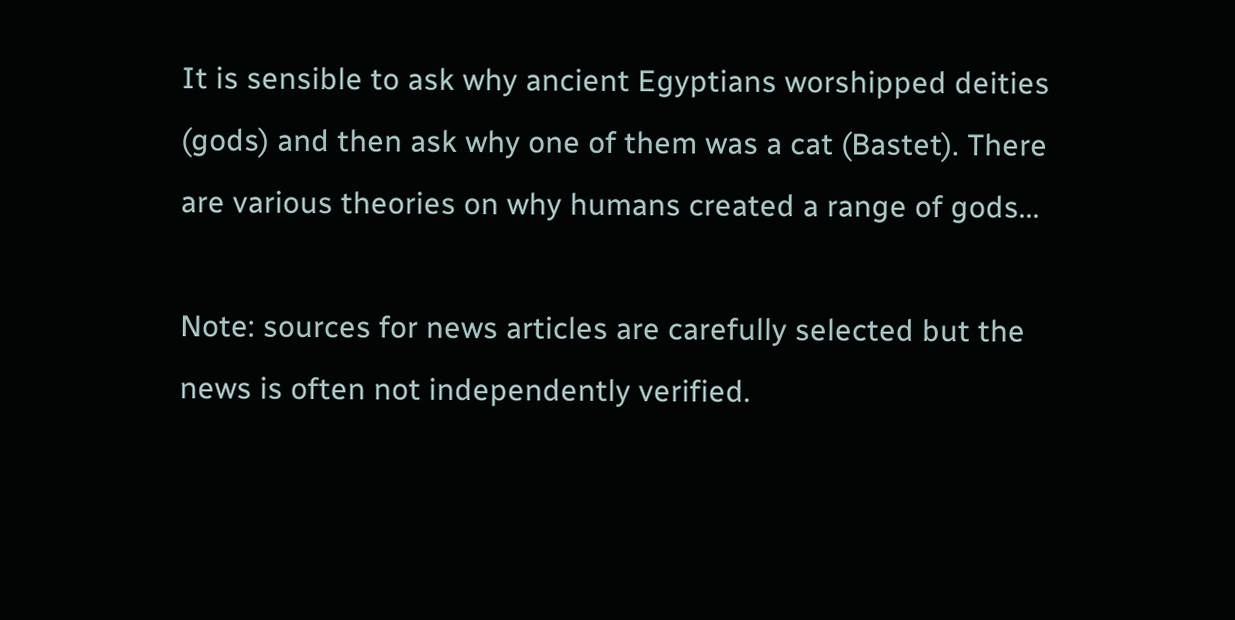It is sensible to ask why ancient Egyptians worshipped deities (gods) and then ask why one of them was a cat (Bastet). There are various theories on why humans created a range of gods...

Note: sources for news articles are carefully selected but the news is often not independently verified.